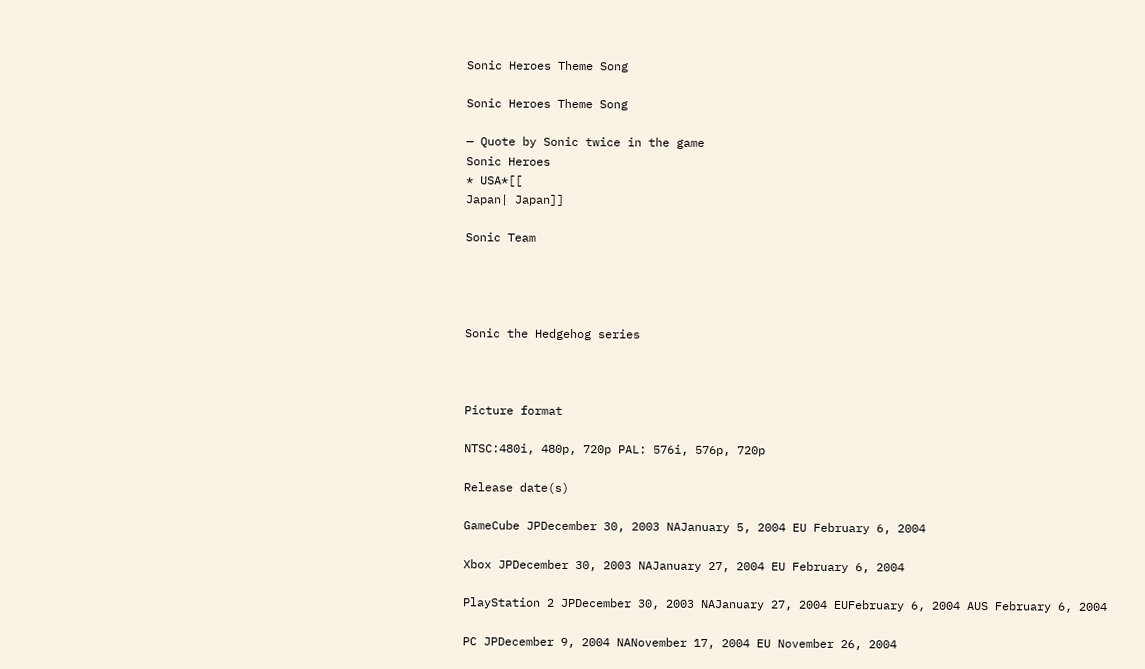Sonic Heroes Theme Song

Sonic Heroes Theme Song

— Quote by Sonic twice in the game
Sonic Heroes
* USA*[[
Japan| Japan]]

Sonic Team




Sonic the Hedgehog series



Picture format

NTSC:480i, 480p, 720p PAL: 576i, 576p, 720p

Release date(s)

GameCube JPDecember 30, 2003 NAJanuary 5, 2004 EU February 6, 2004

Xbox JPDecember 30, 2003 NAJanuary 27, 2004 EU February 6, 2004

PlayStation 2 JPDecember 30, 2003 NAJanuary 27, 2004 EUFebruary 6, 2004 AUS February 6, 2004

PC JPDecember 9, 2004 NANovember 17, 2004 EU November 26, 2004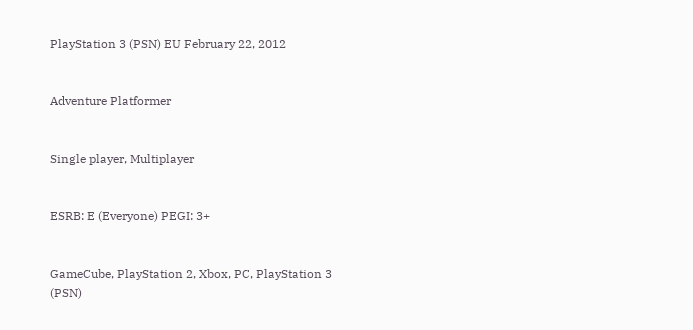PlayStation 3 (PSN) EU February 22, 2012


Adventure Platformer


Single player, Multiplayer


ESRB: E (Everyone) PEGI: 3+


GameCube, PlayStation 2, Xbox, PC, PlayStation 3 (PSN)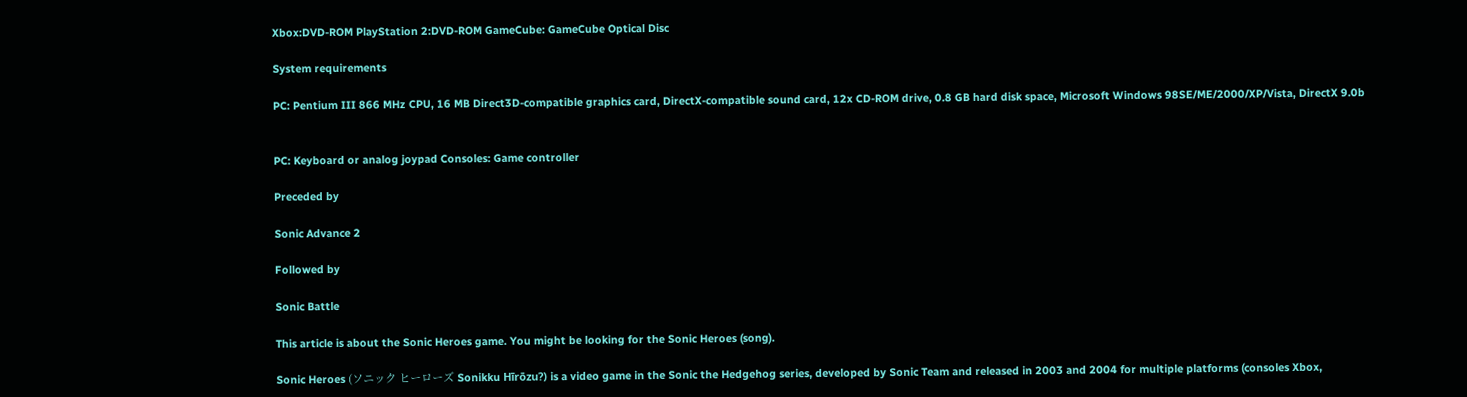Xbox:DVD-ROM PlayStation 2:DVD-ROM GameCube: GameCube Optical Disc

System requirements

PC: Pentium III 866 MHz CPU, 16 MB Direct3D-compatible graphics card, DirectX-compatible sound card, 12x CD-ROM drive, 0.8 GB hard disk space, Microsoft Windows 98SE/ME/2000/XP/Vista, DirectX 9.0b


PC: Keyboard or analog joypad Consoles: Game controller

Preceded by

Sonic Advance 2

Followed by

Sonic Battle

This article is about the Sonic Heroes game. You might be looking for the Sonic Heroes (song).

Sonic Heroes (ソニック ヒーローズ Sonikku Hīrōzu?) is a video game in the Sonic the Hedgehog series, developed by Sonic Team and released in 2003 and 2004 for multiple platforms (consoles Xbox,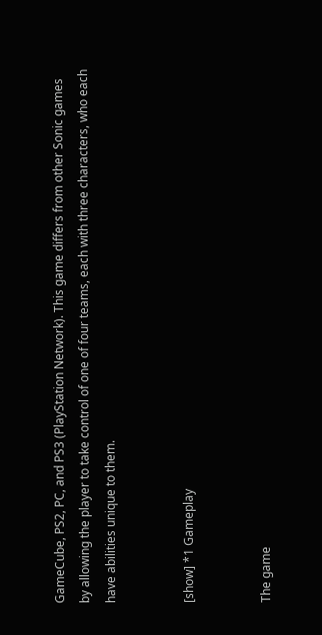GameCube, PS2, PC, and PS3 (PlayStation Network). This game differs from other Sonic games by allowing the player to take control of one of four teams, each with three characters, who each have abilities unique to them.


[show] *1 Gameplay


The game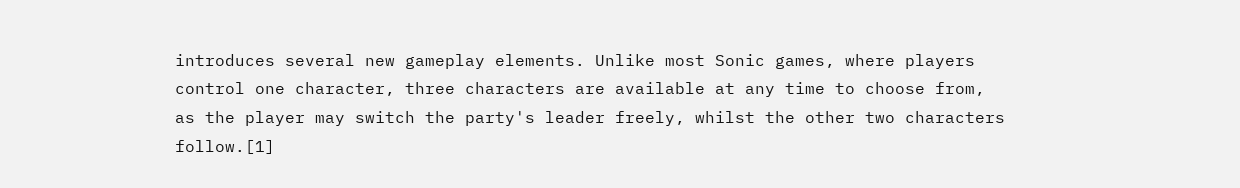introduces several new gameplay elements. Unlike most Sonic games, where players control one character, three characters are available at any time to choose from, as the player may switch the party's leader freely, whilst the other two characters follow.[1]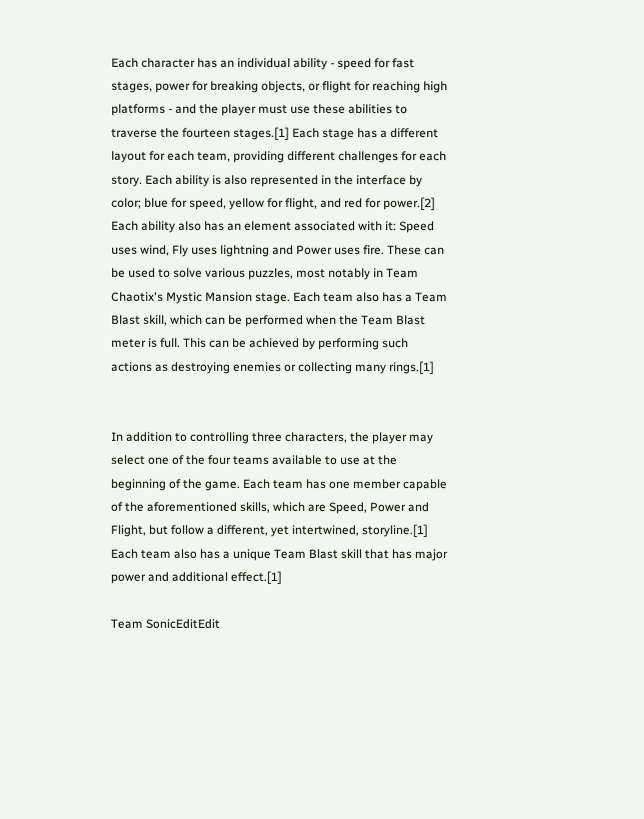Each character has an individual ability - speed for fast stages, power for breaking objects, or flight for reaching high platforms - and the player must use these abilities to traverse the fourteen stages.[1] Each stage has a different layout for each team, providing different challenges for each story. Each ability is also represented in the interface by color; blue for speed, yellow for flight, and red for power.[2] Each ability also has an element associated with it: Speed uses wind, Fly uses lightning and Power uses fire. These can be used to solve various puzzles, most notably in Team Chaotix's Mystic Mansion stage. Each team also has a Team Blast skill, which can be performed when the Team Blast meter is full. This can be achieved by performing such actions as destroying enemies or collecting many rings.[1]


In addition to controlling three characters, the player may select one of the four teams available to use at the beginning of the game. Each team has one member capable of the aforementioned skills, which are Speed, Power and Flight, but follow a different, yet intertwined, storyline.[1] Each team also has a unique Team Blast skill that has major power and additional effect.[1]

Team SonicEditEdit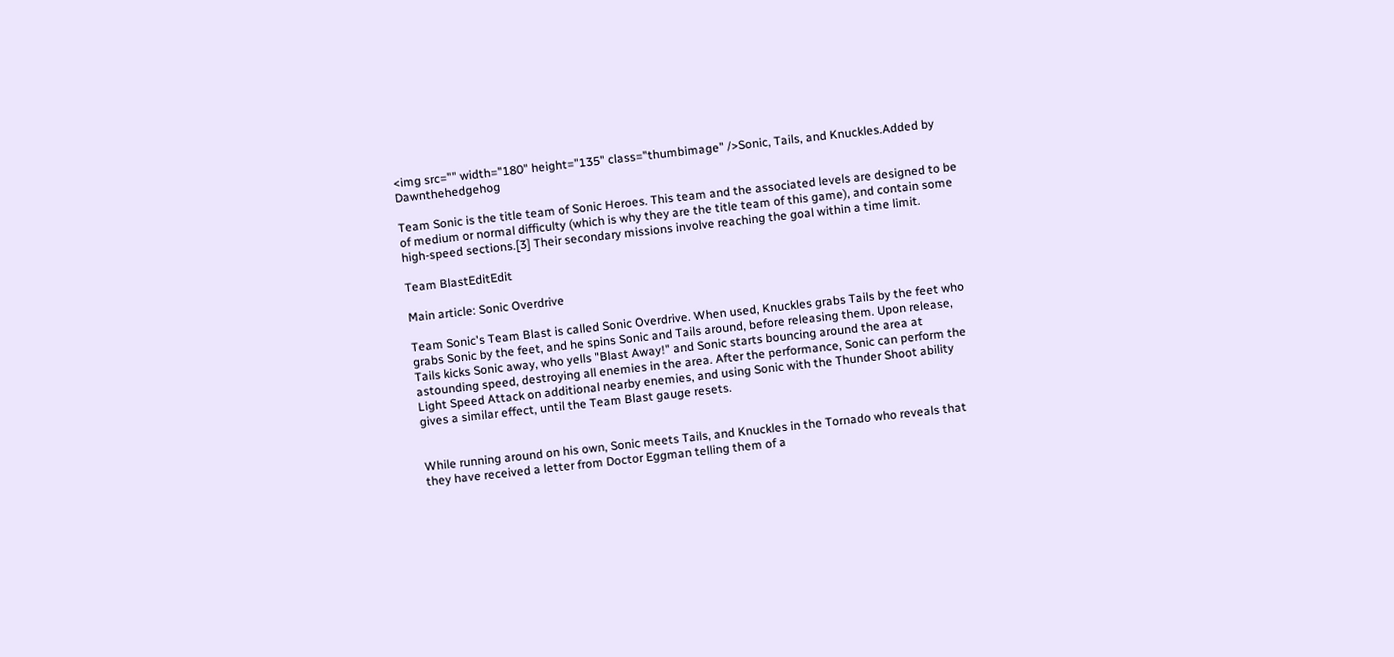<img src="" width="180" height="135" class="thumbimage" />Sonic, Tails, and Knuckles.Added by Dawnthehedgehog

Team Sonic is the title team of Sonic Heroes. This team and the associated levels are designed to be of medium or normal difficulty (which is why they are the title team of this game), and contain some high-speed sections.[3] Their secondary missions involve reaching the goal within a time limit.

Team BlastEditEdit

Main article: Sonic Overdrive

Team Sonic's Team Blast is called Sonic Overdrive. When used, Knuckles grabs Tails by the feet who grabs Sonic by the feet, and he spins Sonic and Tails around, before releasing them. Upon release, Tails kicks Sonic away, who yells "Blast Away!" and Sonic starts bouncing around the area at astounding speed, destroying all enemies in the area. After the performance, Sonic can perform the Light Speed Attack on additional nearby enemies, and using Sonic with the Thunder Shoot ability gives a similar effect, until the Team Blast gauge resets.


While running around on his own, Sonic meets Tails, and Knuckles in the Tornado who reveals that they have received a letter from Doctor Eggman telling them of a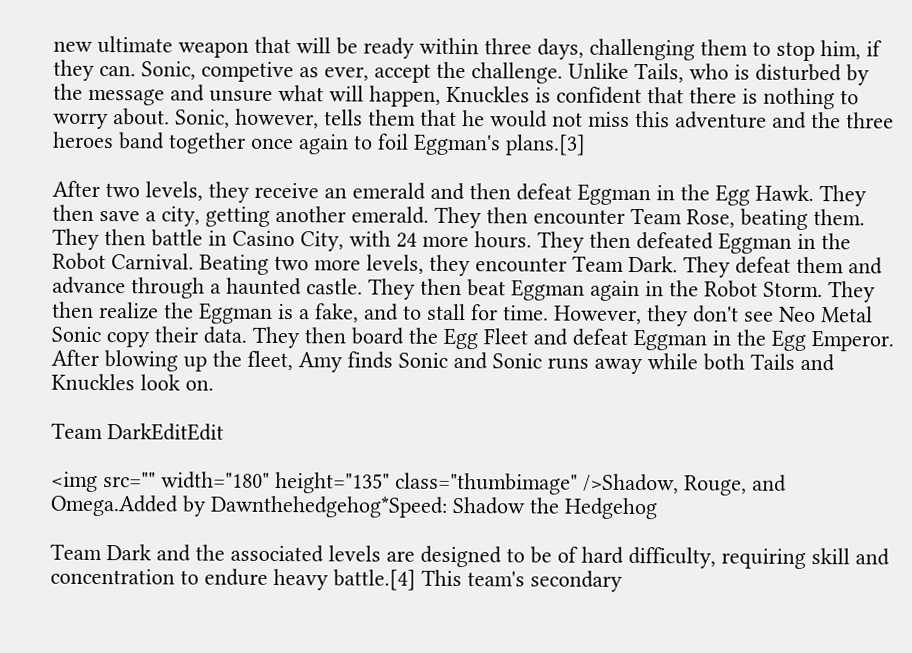new ultimate weapon that will be ready within three days, challenging them to stop him, if they can. Sonic, competive as ever, accept the challenge. Unlike Tails, who is disturbed by the message and unsure what will happen, Knuckles is confident that there is nothing to worry about. Sonic, however, tells them that he would not miss this adventure and the three heroes band together once again to foil Eggman's plans.[3]

After two levels, they receive an emerald and then defeat Eggman in the Egg Hawk. They then save a city, getting another emerald. They then encounter Team Rose, beating them. They then battle in Casino City, with 24 more hours. They then defeated Eggman in the Robot Carnival. Beating two more levels, they encounter Team Dark. They defeat them and advance through a haunted castle. They then beat Eggman again in the Robot Storm. They then realize the Eggman is a fake, and to stall for time. However, they don't see Neo Metal Sonic copy their data. They then board the Egg Fleet and defeat Eggman in the Egg Emperor. After blowing up the fleet, Amy finds Sonic and Sonic runs away while both Tails and Knuckles look on.

Team DarkEditEdit

<img src="" width="180" height="135" class="thumbimage" />Shadow, Rouge, and Omega.Added by Dawnthehedgehog*Speed: Shadow the Hedgehog

Team Dark and the associated levels are designed to be of hard difficulty, requiring skill and concentration to endure heavy battle.[4] This team's secondary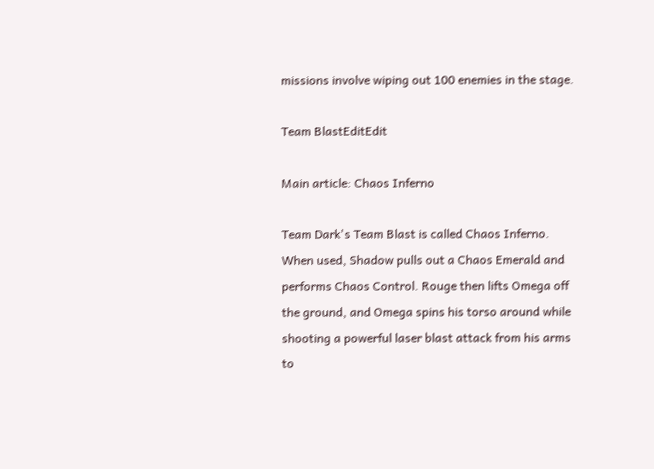missions involve wiping out 100 enemies in the stage.

Team BlastEditEdit

Main article: Chaos Inferno

Team Dark's Team Blast is called Chaos Inferno. When used, Shadow pulls out a Chaos Emerald and performs Chaos Control. Rouge then lifts Omega off the ground, and Omega spins his torso around while shooting a powerful laser blast attack from his arms to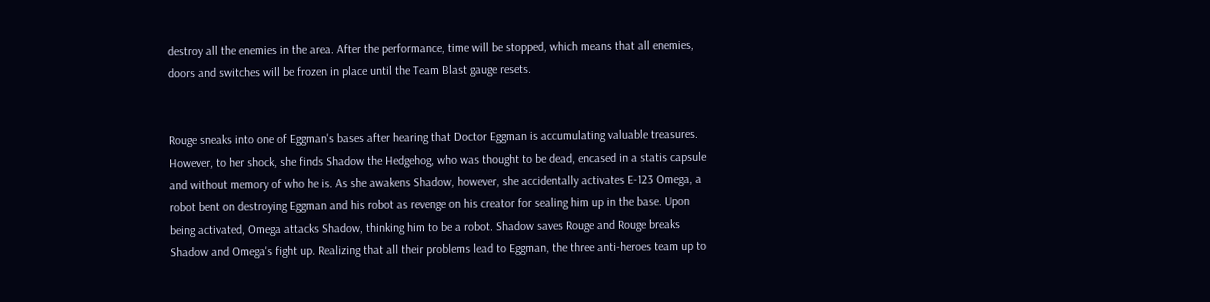destroy all the enemies in the area. After the performance, time will be stopped, which means that all enemies, doors and switches will be frozen in place until the Team Blast gauge resets.


Rouge sneaks into one of Eggman's bases after hearing that Doctor Eggman is accumulating valuable treasures. However, to her shock, she finds Shadow the Hedgehog, who was thought to be dead, encased in a statis capsule and without memory of who he is. As she awakens Shadow, however, she accidentally activates E-123 Omega, a robot bent on destroying Eggman and his robot as revenge on his creator for sealing him up in the base. Upon being activated, Omega attacks Shadow, thinking him to be a robot. Shadow saves Rouge and Rouge breaks Shadow and Omega's fight up. Realizing that all their problems lead to Eggman, the three anti-heroes team up to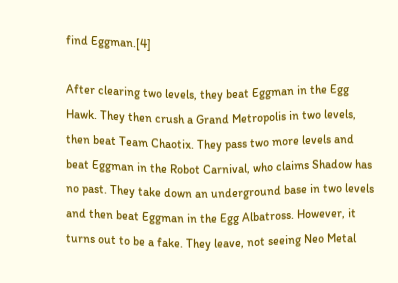find Eggman.[4]

After clearing two levels, they beat Eggman in the Egg Hawk. They then crush a Grand Metropolis in two levels, then beat Team Chaotix. They pass two more levels and beat Eggman in the Robot Carnival, who claims Shadow has no past. They take down an underground base in two levels and then beat Eggman in the Egg Albatross. However, it turns out to be a fake. They leave, not seeing Neo Metal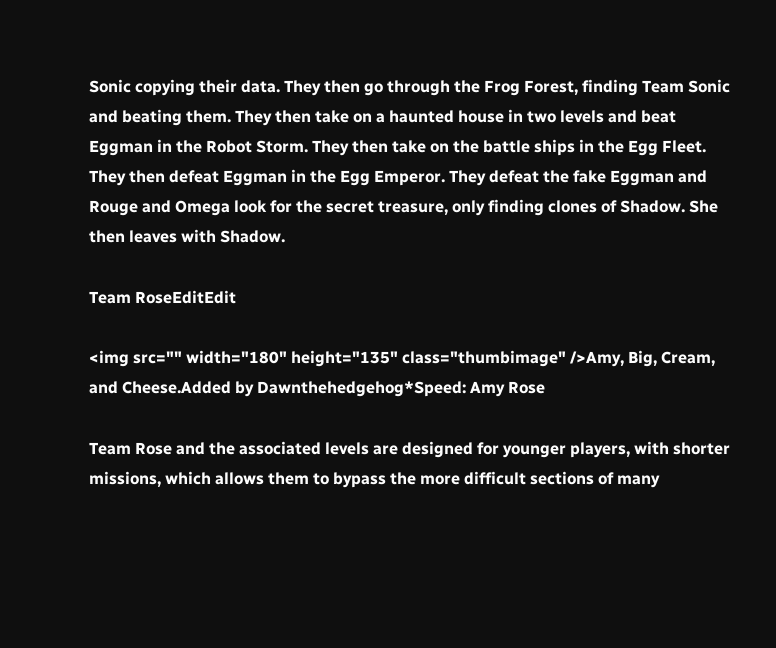Sonic copying their data. They then go through the Frog Forest, finding Team Sonic and beating them. They then take on a haunted house in two levels and beat Eggman in the Robot Storm. They then take on the battle ships in the Egg Fleet. They then defeat Eggman in the Egg Emperor. They defeat the fake Eggman and Rouge and Omega look for the secret treasure, only finding clones of Shadow. She then leaves with Shadow.

Team RoseEditEdit

<img src="" width="180" height="135" class="thumbimage" />Amy, Big, Cream, and Cheese.Added by Dawnthehedgehog*Speed: Amy Rose

Team Rose and the associated levels are designed for younger players, with shorter missions, which allows them to bypass the more difficult sections of many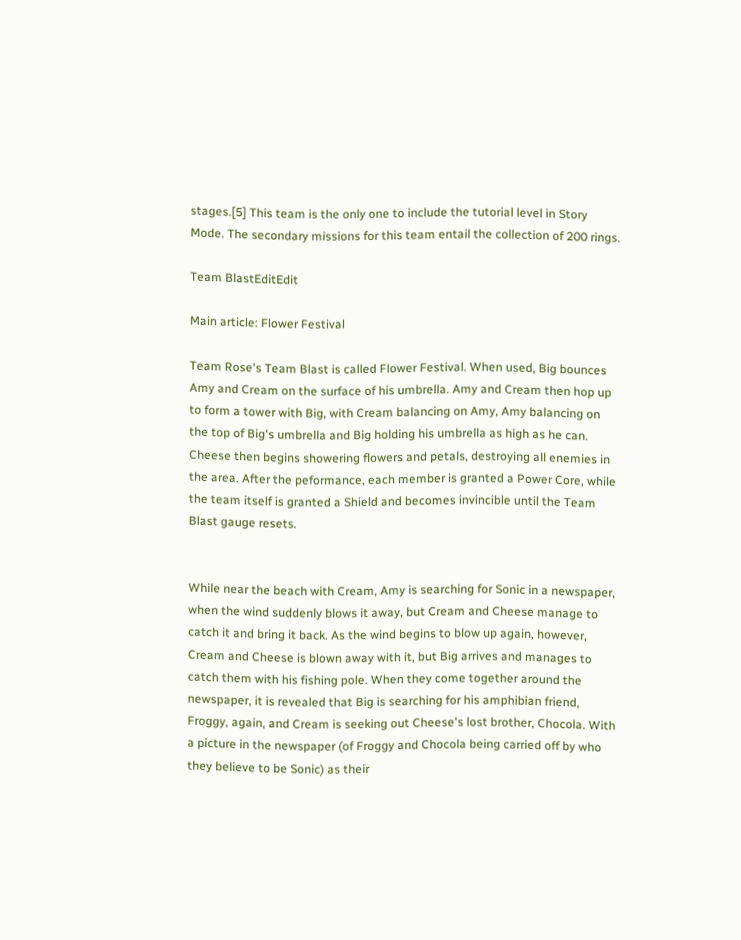stages.[5] This team is the only one to include the tutorial level in Story Mode. The secondary missions for this team entail the collection of 200 rings.

Team BlastEditEdit

Main article: Flower Festival

Team Rose's Team Blast is called Flower Festival. When used, Big bounces Amy and Cream on the surface of his umbrella. Amy and Cream then hop up to form a tower with Big, with Cream balancing on Amy, Amy balancing on the top of Big's umbrella and Big holding his umbrella as high as he can. Cheese then begins showering flowers and petals, destroying all enemies in the area. After the peformance, each member is granted a Power Core, while the team itself is granted a Shield and becomes invincible until the Team Blast gauge resets.


While near the beach with Cream, Amy is searching for Sonic in a newspaper, when the wind suddenly blows it away, but Cream and Cheese manage to catch it and bring it back. As the wind begins to blow up again, however, Cream and Cheese is blown away with it, but Big arrives and manages to catch them with his fishing pole. When they come together around the newspaper, it is revealed that Big is searching for his amphibian friend, Froggy, again, and Cream is seeking out Cheese's lost brother, Chocola. With a picture in the newspaper (of Froggy and Chocola being carried off by who they believe to be Sonic) as their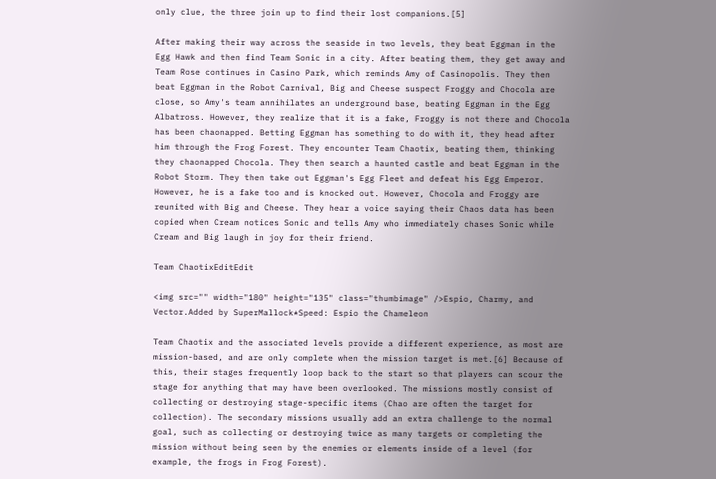only clue, the three join up to find their lost companions.[5]

After making their way across the seaside in two levels, they beat Eggman in the Egg Hawk and then find Team Sonic in a city. After beating them, they get away and Team Rose continues in Casino Park, which reminds Amy of Casinopolis. They then beat Eggman in the Robot Carnival, Big and Cheese suspect Froggy and Chocola are close, so Amy's team annihilates an underground base, beating Eggman in the Egg Albatross. However, they realize that it is a fake, Froggy is not there and Chocola has been chaonapped. Betting Eggman has something to do with it, they head after him through the Frog Forest. They encounter Team Chaotix, beating them, thinking they chaonapped Chocola. They then search a haunted castle and beat Eggman in the Robot Storm. They then take out Eggman's Egg Fleet and defeat his Egg Emperor. However, he is a fake too and is knocked out. However, Chocola and Froggy are reunited with Big and Cheese. They hear a voice saying their Chaos data has been copied when Cream notices Sonic and tells Amy who immediately chases Sonic while Cream and Big laugh in joy for their friend.

Team ChaotixEditEdit

<img src="" width="180" height="135" class="thumbimage" />Espio, Charmy, and Vector.Added by SuperMallock*Speed: Espio the Chameleon

Team Chaotix and the associated levels provide a different experience, as most are mission-based, and are only complete when the mission target is met.[6] Because of this, their stages frequently loop back to the start so that players can scour the stage for anything that may have been overlooked. The missions mostly consist of collecting or destroying stage-specific items (Chao are often the target for collection). The secondary missions usually add an extra challenge to the normal goal, such as collecting or destroying twice as many targets or completing the mission without being seen by the enemies or elements inside of a level (for example, the frogs in Frog Forest).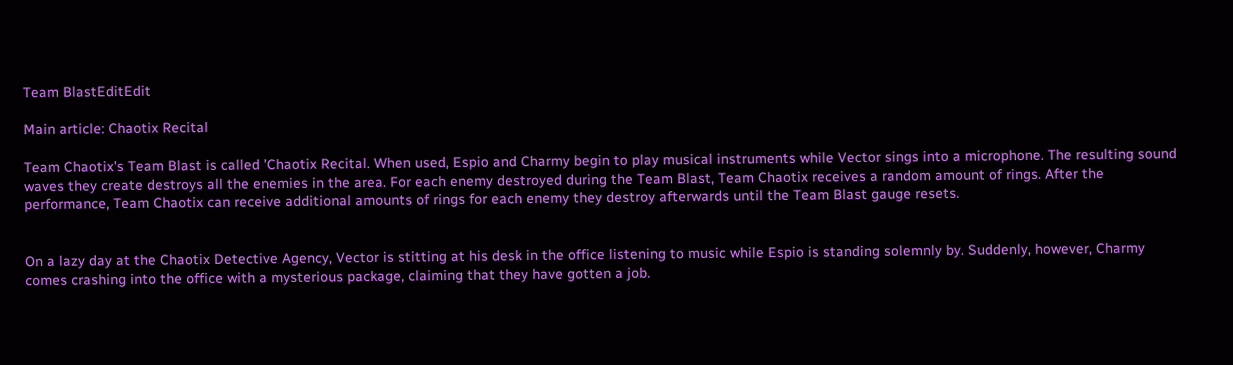Team BlastEditEdit

Main article: Chaotix Recital

Team Chaotix's Team Blast is called 'Chaotix Recital. When used, Espio and Charmy begin to play musical instruments while Vector sings into a microphone. The resulting sound waves they create destroys all the enemies in the area. For each enemy destroyed during the Team Blast, Team Chaotix receives a random amount of rings. After the performance, Team Chaotix can receive additional amounts of rings for each enemy they destroy afterwards until the Team Blast gauge resets.


On a lazy day at the Chaotix Detective Agency, Vector is stitting at his desk in the office listening to music while Espio is standing solemnly by. Suddenly, however, Charmy comes crashing into the office with a mysterious package, claiming that they have gotten a job.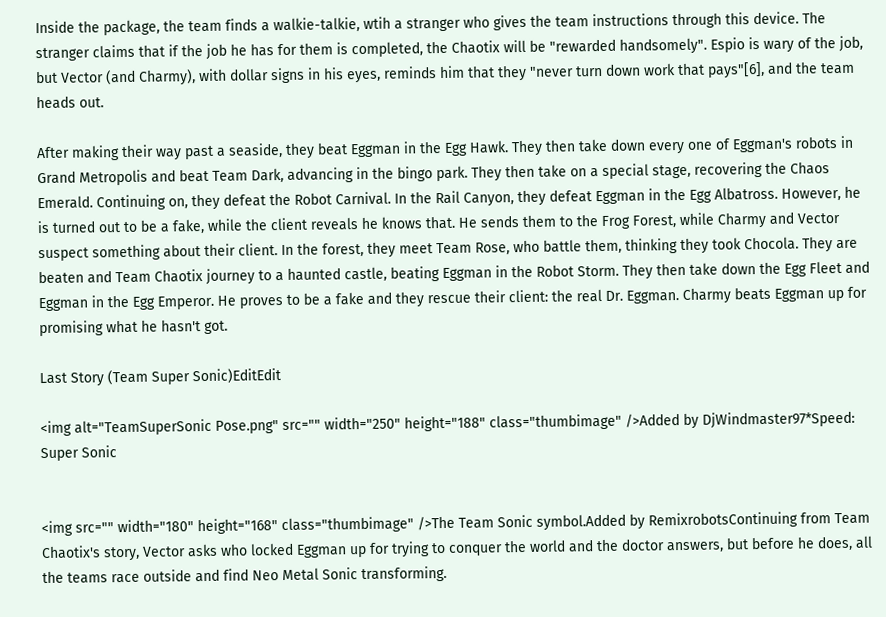Inside the package, the team finds a walkie-talkie, wtih a stranger who gives the team instructions through this device. The stranger claims that if the job he has for them is completed, the Chaotix will be "rewarded handsomely". Espio is wary of the job, but Vector (and Charmy), with dollar signs in his eyes, reminds him that they "never turn down work that pays"[6], and the team heads out.

After making their way past a seaside, they beat Eggman in the Egg Hawk. They then take down every one of Eggman's robots in Grand Metropolis and beat Team Dark, advancing in the bingo park. They then take on a special stage, recovering the Chaos Emerald. Continuing on, they defeat the Robot Carnival. In the Rail Canyon, they defeat Eggman in the Egg Albatross. However, he is turned out to be a fake, while the client reveals he knows that. He sends them to the Frog Forest, while Charmy and Vector suspect something about their client. In the forest, they meet Team Rose, who battle them, thinking they took Chocola. They are beaten and Team Chaotix journey to a haunted castle, beating Eggman in the Robot Storm. They then take down the Egg Fleet and Eggman in the Egg Emperor. He proves to be a fake and they rescue their client: the real Dr. Eggman. Charmy beats Eggman up for promising what he hasn't got.

Last Story (Team Super Sonic)EditEdit

<img alt="TeamSuperSonic Pose.png" src="" width="250" height="188" class="thumbimage" />Added by DjWindmaster97*Speed: Super Sonic


<img src="" width="180" height="168" class="thumbimage" />The Team Sonic symbol.Added by RemixrobotsContinuing from Team Chaotix's story, Vector asks who locked Eggman up for trying to conquer the world and the doctor answers, but before he does, all the teams race outside and find Neo Metal Sonic transforming.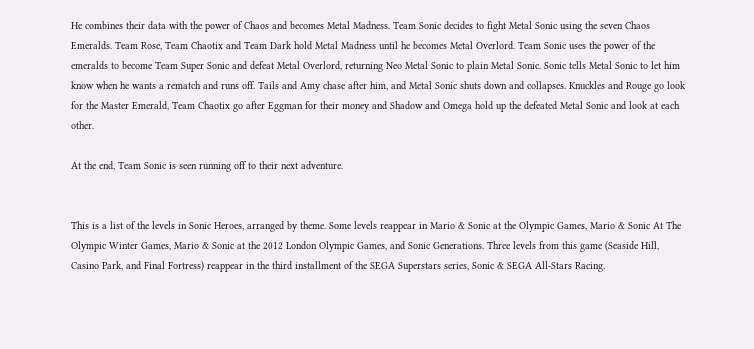He combines their data with the power of Chaos and becomes Metal Madness. Team Sonic decides to fight Metal Sonic using the seven Chaos Emeralds. Team Rose, Team Chaotix and Team Dark hold Metal Madness until he becomes Metal Overlord. Team Sonic uses the power of the emeralds to become Team Super Sonic and defeat Metal Overlord, returning Neo Metal Sonic to plain Metal Sonic. Sonic tells Metal Sonic to let him know when he wants a rematch and runs off. Tails and Amy chase after him, and Metal Sonic shuts down and collapses. Knuckles and Rouge go look for the Master Emerald, Team Chaotix go after Eggman for their money and Shadow and Omega hold up the defeated Metal Sonic and look at each other.

At the end, Team Sonic is seen running off to their next adventure.


This is a list of the levels in Sonic Heroes, arranged by theme. Some levels reappear in Mario & Sonic at the Olympic Games, Mario & Sonic At The Olympic Winter Games, Mario & Sonic at the 2012 London Olympic Games, and Sonic Generations. Three levels from this game (Seaside Hill, Casino Park, and Final Fortress) reappear in the third installment of the SEGA Superstars series, Sonic & SEGA All-Stars Racing.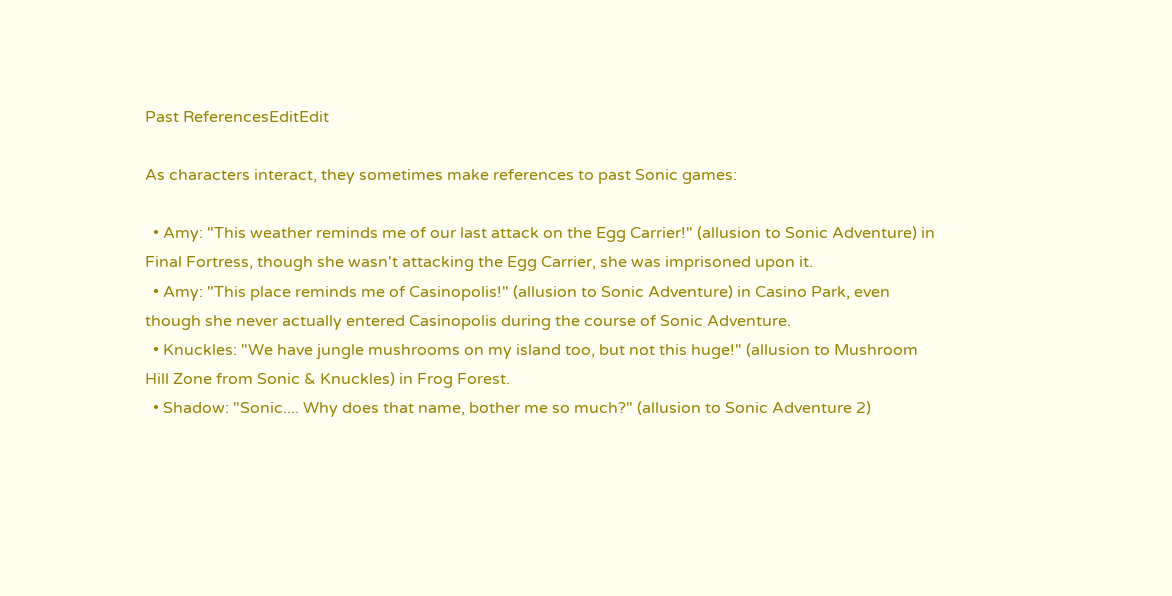Past ReferencesEditEdit

As characters interact, they sometimes make references to past Sonic games:

  • Amy: "This weather reminds me of our last attack on the Egg Carrier!" (allusion to Sonic Adventure) in Final Fortress, though she wasn't attacking the Egg Carrier, she was imprisoned upon it.
  • Amy: "This place reminds me of Casinopolis!" (allusion to Sonic Adventure) in Casino Park, even though she never actually entered Casinopolis during the course of Sonic Adventure.
  • Knuckles: "We have jungle mushrooms on my island too, but not this huge!" (allusion to Mushroom Hill Zone from Sonic & Knuckles) in Frog Forest.
  • Shadow: "Sonic.... Why does that name, bother me so much?" (allusion to Sonic Adventure 2)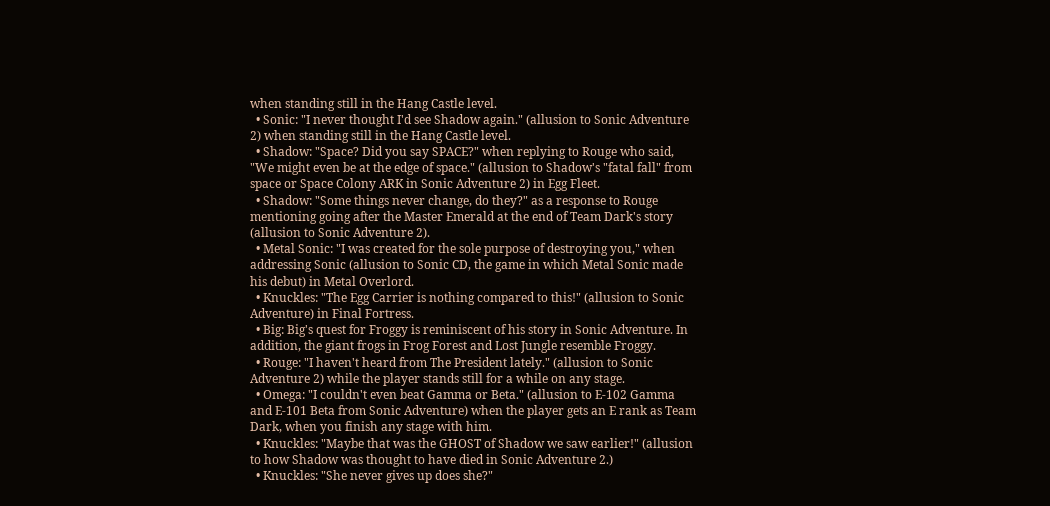when standing still in the Hang Castle level.
  • Sonic: "I never thought I'd see Shadow again." (allusion to Sonic Adventure 2) when standing still in the Hang Castle level.
  • Shadow: "Space? Did you say SPACE?" when replying to Rouge who said, "We might even be at the edge of space." (allusion to Shadow's "fatal fall" from space or Space Colony ARK in Sonic Adventure 2) in Egg Fleet.
  • Shadow: "Some things never change, do they?" as a response to Rouge mentioning going after the Master Emerald at the end of Team Dark's story (allusion to Sonic Adventure 2).
  • Metal Sonic: "I was created for the sole purpose of destroying you," when addressing Sonic (allusion to Sonic CD, the game in which Metal Sonic made his debut) in Metal Overlord.
  • Knuckles: "The Egg Carrier is nothing compared to this!" (allusion to Sonic Adventure) in Final Fortress.
  • Big: Big's quest for Froggy is reminiscent of his story in Sonic Adventure. In addition, the giant frogs in Frog Forest and Lost Jungle resemble Froggy.
  • Rouge: "I haven't heard from The President lately." (allusion to Sonic Adventure 2) while the player stands still for a while on any stage.
  • Omega: "I couldn't even beat Gamma or Beta." (allusion to E-102 Gamma and E-101 Beta from Sonic Adventure) when the player gets an E rank as Team Dark, when you finish any stage with him.
  • Knuckles: "Maybe that was the GHOST of Shadow we saw earlier!" (allusion to how Shadow was thought to have died in Sonic Adventure 2.)
  • Knuckles: "She never gives up does she?"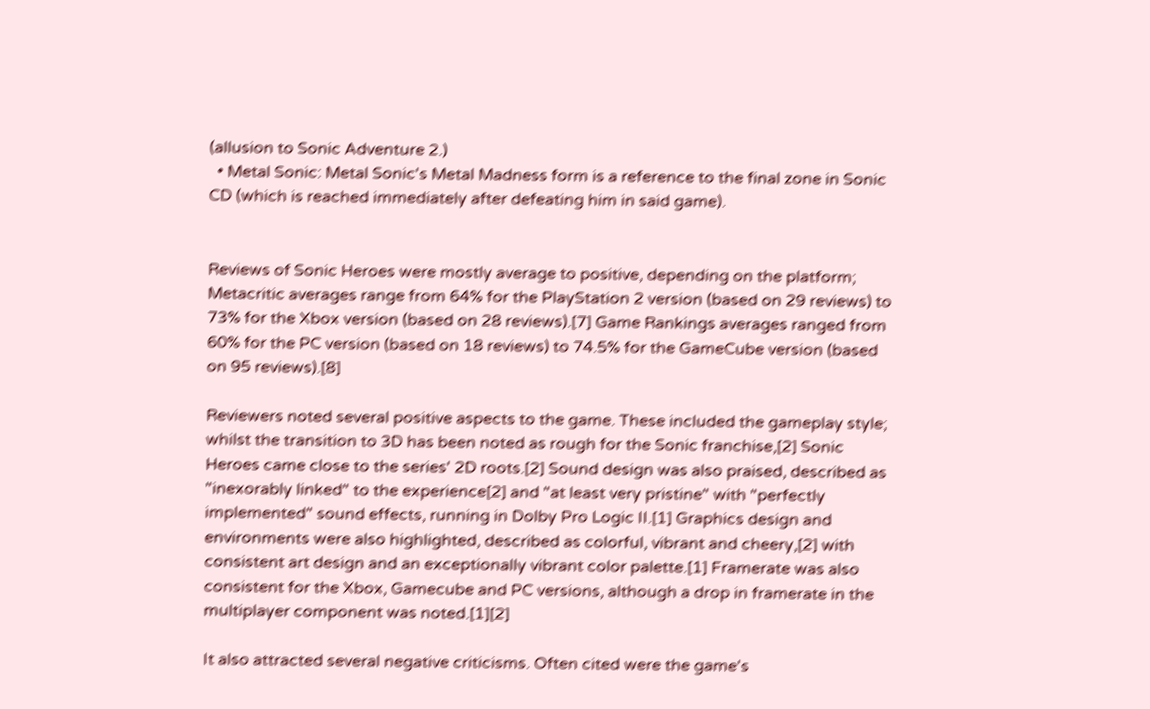(allusion to Sonic Adventure 2.)
  • Metal Sonic: Metal Sonic's Metal Madness form is a reference to the final zone in Sonic CD (which is reached immediately after defeating him in said game).


Reviews of Sonic Heroes were mostly average to positive, depending on the platform; Metacritic averages range from 64% for the PlayStation 2 version (based on 29 reviews) to 73% for the Xbox version (based on 28 reviews).[7] Game Rankings averages ranged from 60% for the PC version (based on 18 reviews) to 74.5% for the GameCube version (based on 95 reviews).[8]

Reviewers noted several positive aspects to the game. These included the gameplay style; whilst the transition to 3D has been noted as rough for the Sonic franchise,[2] Sonic Heroes came close to the series' 2D roots.[2] Sound design was also praised, described as "inexorably linked" to the experience[2] and "at least very pristine" with "perfectly implemented" sound effects, running in Dolby Pro Logic II.[1] Graphics design and environments were also highlighted, described as colorful, vibrant and cheery,[2] with consistent art design and an exceptionally vibrant color palette.[1] Framerate was also consistent for the Xbox, Gamecube and PC versions, although a drop in framerate in the multiplayer component was noted.[1][2]

It also attracted several negative criticisms. Often cited were the game's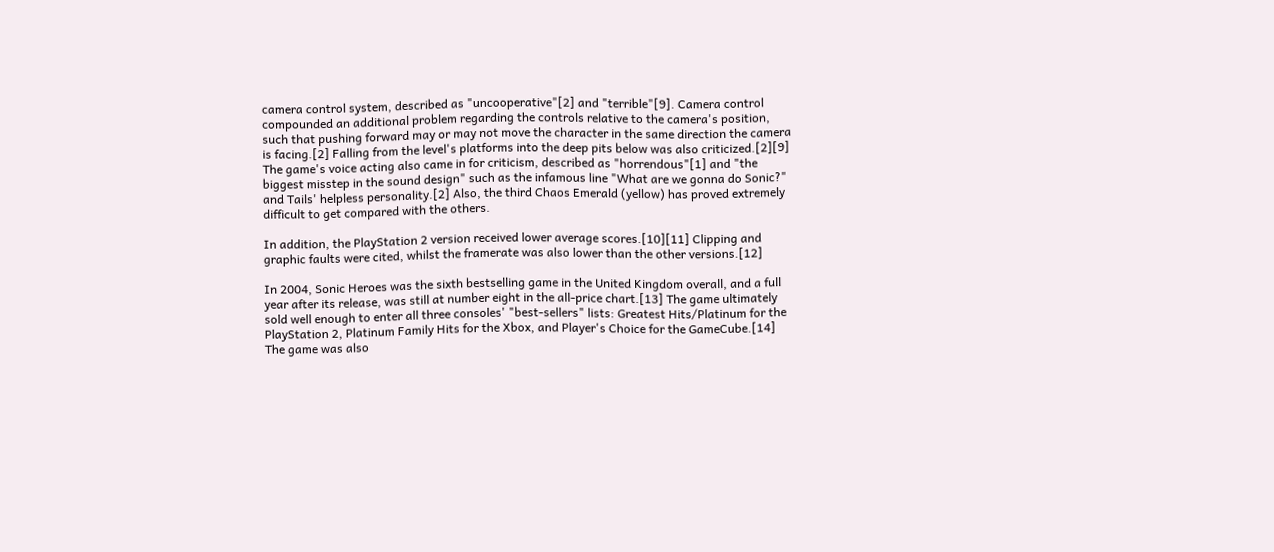camera control system, described as "uncooperative"[2] and "terrible"[9]. Camera control compounded an additional problem regarding the controls relative to the camera's position, such that pushing forward may or may not move the character in the same direction the camera is facing.[2] Falling from the level's platforms into the deep pits below was also criticized.[2][9] The game's voice acting also came in for criticism, described as "horrendous"[1] and "the biggest misstep in the sound design" such as the infamous line "What are we gonna do Sonic?" and Tails' helpless personality.[2] Also, the third Chaos Emerald (yellow) has proved extremely difficult to get compared with the others.

In addition, the PlayStation 2 version received lower average scores.[10][11] Clipping and graphic faults were cited, whilst the framerate was also lower than the other versions.[12]

In 2004, Sonic Heroes was the sixth bestselling game in the United Kingdom overall, and a full year after its release, was still at number eight in the all-price chart.[13] The game ultimately sold well enough to enter all three consoles' "best-sellers" lists: Greatest Hits/Platinum for the PlayStation 2, Platinum Family Hits for the Xbox, and Player's Choice for the GameCube.[14] The game was also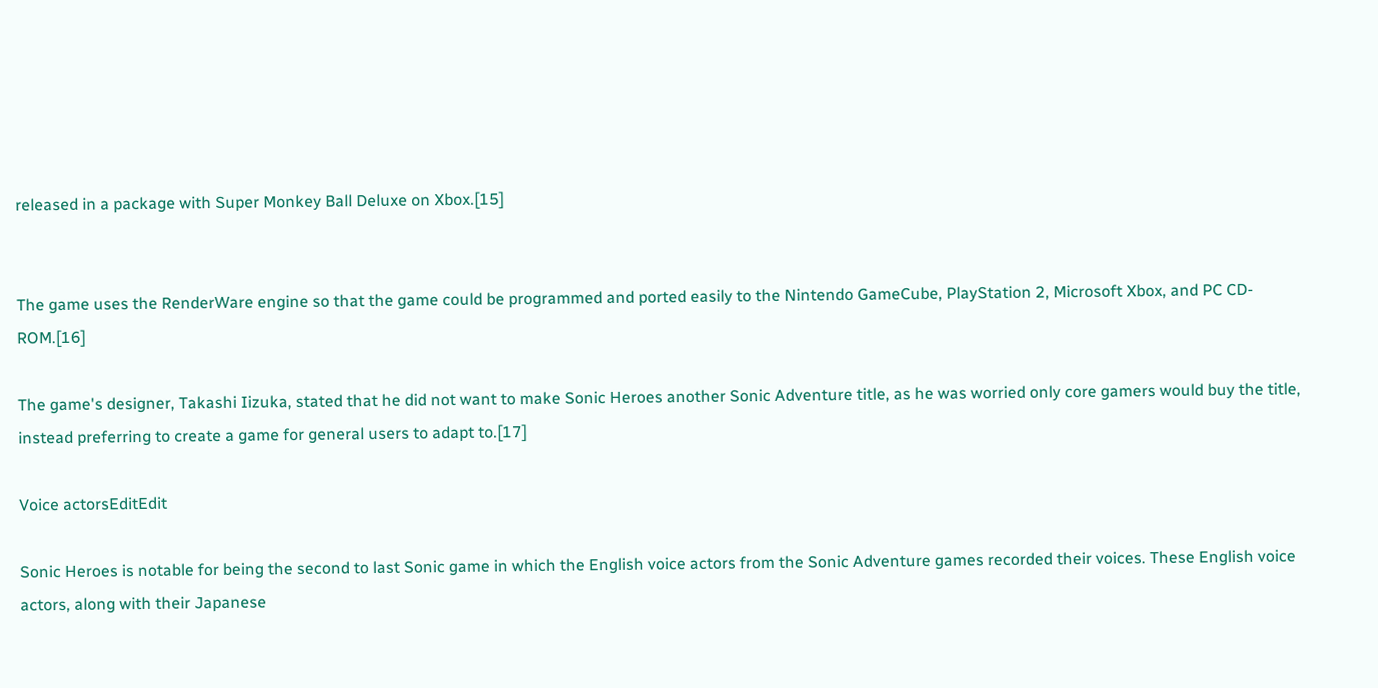released in a package with Super Monkey Ball Deluxe on Xbox.[15]


The game uses the RenderWare engine so that the game could be programmed and ported easily to the Nintendo GameCube, PlayStation 2, Microsoft Xbox, and PC CD-ROM.[16]

The game's designer, Takashi Iizuka, stated that he did not want to make Sonic Heroes another Sonic Adventure title, as he was worried only core gamers would buy the title, instead preferring to create a game for general users to adapt to.[17]

Voice actorsEditEdit

Sonic Heroes is notable for being the second to last Sonic game in which the English voice actors from the Sonic Adventure games recorded their voices. These English voice actors, along with their Japanese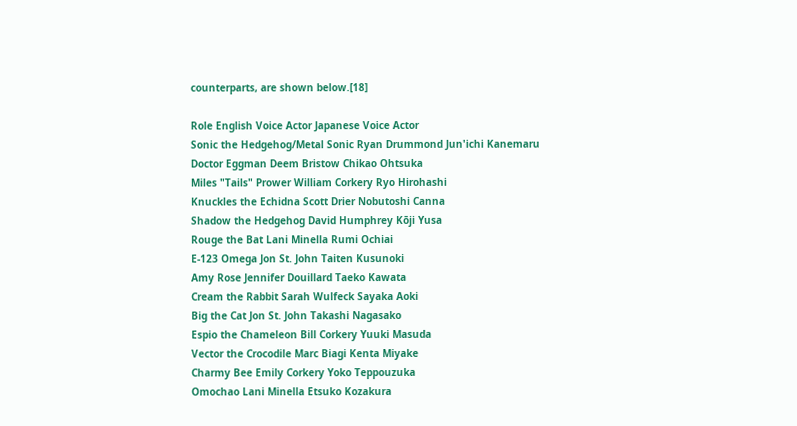counterparts, are shown below.[18]

Role English Voice Actor Japanese Voice Actor
Sonic the Hedgehog/Metal Sonic Ryan Drummond Jun'ichi Kanemaru
Doctor Eggman Deem Bristow Chikao Ohtsuka
Miles "Tails" Prower William Corkery Ryo Hirohashi
Knuckles the Echidna Scott Drier Nobutoshi Canna
Shadow the Hedgehog David Humphrey Kōji Yusa
Rouge the Bat Lani Minella Rumi Ochiai
E-123 Omega Jon St. John Taiten Kusunoki
Amy Rose Jennifer Douillard Taeko Kawata
Cream the Rabbit Sarah Wulfeck Sayaka Aoki
Big the Cat Jon St. John Takashi Nagasako
Espio the Chameleon Bill Corkery Yuuki Masuda
Vector the Crocodile Marc Biagi Kenta Miyake
Charmy Bee Emily Corkery Yoko Teppouzuka
Omochao Lani Minella Etsuko Kozakura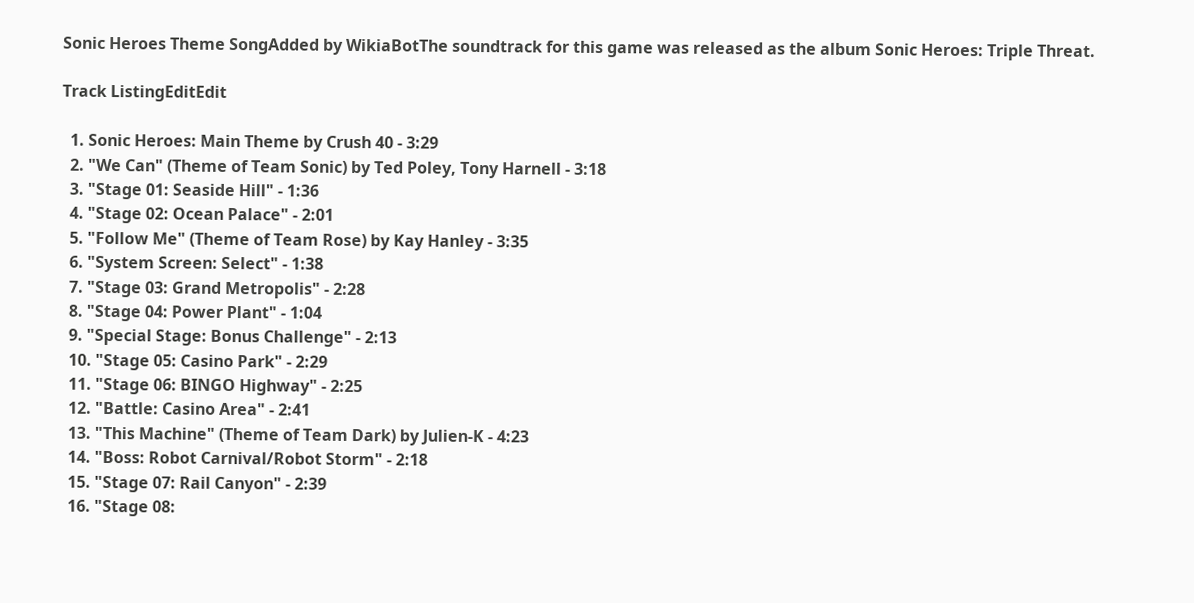Sonic Heroes Theme SongAdded by WikiaBotThe soundtrack for this game was released as the album Sonic Heroes: Triple Threat.

Track ListingEditEdit

  1. Sonic Heroes: Main Theme by Crush 40 - 3:29
  2. "We Can" (Theme of Team Sonic) by Ted Poley, Tony Harnell - 3:18
  3. "Stage 01: Seaside Hill" - 1:36
  4. "Stage 02: Ocean Palace" - 2:01
  5. "Follow Me" (Theme of Team Rose) by Kay Hanley - 3:35
  6. "System Screen: Select" - 1:38
  7. "Stage 03: Grand Metropolis" - 2:28
  8. "Stage 04: Power Plant" - 1:04
  9. "Special Stage: Bonus Challenge" - 2:13
  10. "Stage 05: Casino Park" - 2:29
  11. "Stage 06: BINGO Highway" - 2:25
  12. "Battle: Casino Area" - 2:41
  13. "This Machine" (Theme of Team Dark) by Julien-K - 4:23
  14. "Boss: Robot Carnival/Robot Storm" - 2:18
  15. "Stage 07: Rail Canyon" - 2:39
  16. "Stage 08: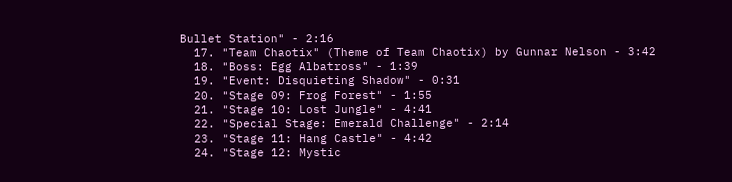Bullet Station" - 2:16
  17. "Team Chaotix" (Theme of Team Chaotix) by Gunnar Nelson - 3:42
  18. "Boss: Egg Albatross" - 1:39
  19. "Event: Disquieting Shadow" - 0:31
  20. "Stage 09: Frog Forest" - 1:55
  21. "Stage 10: Lost Jungle" - 4:41
  22. "Special Stage: Emerald Challenge" - 2:14
  23. "Stage 11: Hang Castle" - 4:42
  24. "Stage 12: Mystic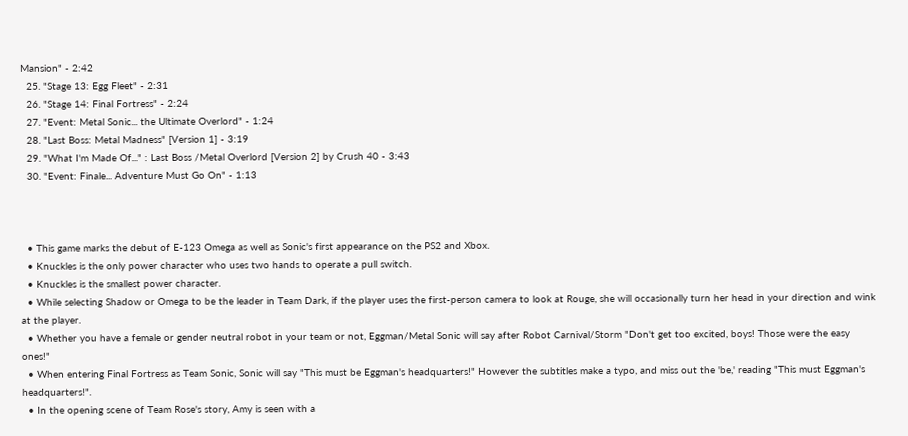Mansion" - 2:42
  25. "Stage 13: Egg Fleet" - 2:31
  26. "Stage 14: Final Fortress" - 2:24
  27. "Event: Metal Sonic... the Ultimate Overlord" - 1:24
  28. "Last Boss: Metal Madness" [Version 1] - 3:19
  29. "What I'm Made Of..." : Last Boss /Metal Overlord [Version 2] by Crush 40 - 3:43
  30. "Event: Finale... Adventure Must Go On" - 1:13



  • This game marks the debut of E-123 Omega as well as Sonic's first appearance on the PS2 and Xbox.
  • Knuckles is the only power character who uses two hands to operate a pull switch.
  • Knuckles is the smallest power character.
  • While selecting Shadow or Omega to be the leader in Team Dark, if the player uses the first-person camera to look at Rouge, she will occasionally turn her head in your direction and wink at the player.
  • Whether you have a female or gender neutral robot in your team or not, Eggman/Metal Sonic will say after Robot Carnival/Storm "Don't get too excited, boys! Those were the easy ones!"
  • When entering Final Fortress as Team Sonic, Sonic will say "This must be Eggman's headquarters!" However the subtitles make a typo, and miss out the 'be,' reading "This must Eggman's headquarters!".
  • In the opening scene of Team Rose's story, Amy is seen with a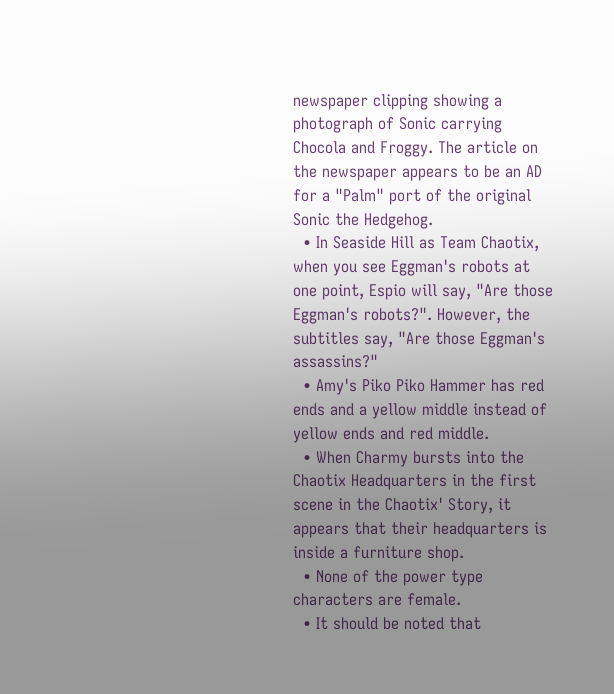newspaper clipping showing a photograph of Sonic carrying Chocola and Froggy. The article on the newspaper appears to be an AD for a "Palm" port of the original Sonic the Hedgehog.
  • In Seaside Hill as Team Chaotix, when you see Eggman's robots at one point, Espio will say, "Are those Eggman's robots?". However, the subtitles say, "Are those Eggman's assassins?"
  • Amy's Piko Piko Hammer has red ends and a yellow middle instead of yellow ends and red middle.
  • When Charmy bursts into the Chaotix Headquarters in the first scene in the Chaotix' Story, it appears that their headquarters is inside a furniture shop.
  • None of the power type characters are female.
  • It should be noted that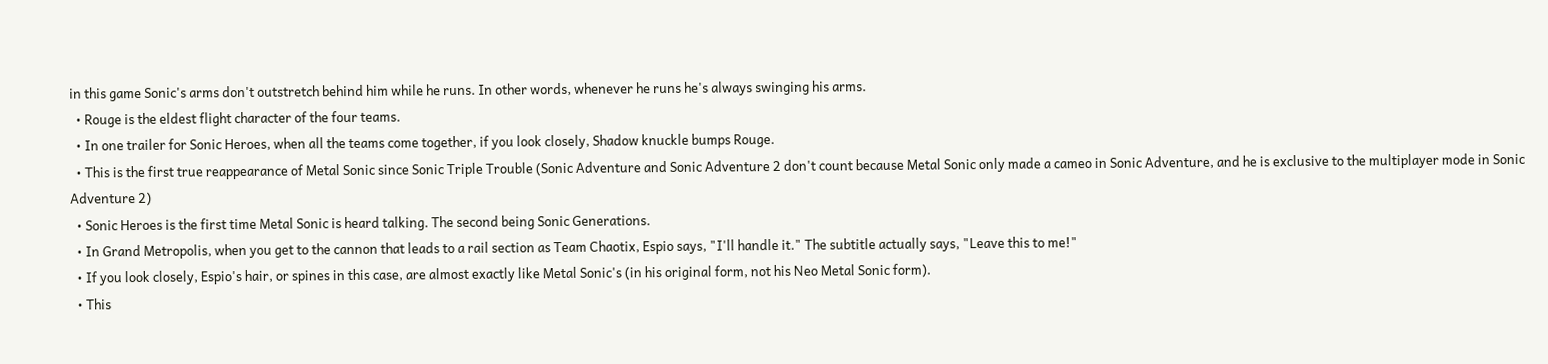in this game Sonic's arms don't outstretch behind him while he runs. In other words, whenever he runs he's always swinging his arms.
  • Rouge is the eldest flight character of the four teams.
  • In one trailer for Sonic Heroes, when all the teams come together, if you look closely, Shadow knuckle bumps Rouge.
  • This is the first true reappearance of Metal Sonic since Sonic Triple Trouble (Sonic Adventure and Sonic Adventure 2 don't count because Metal Sonic only made a cameo in Sonic Adventure, and he is exclusive to the multiplayer mode in Sonic Adventure 2)
  • Sonic Heroes is the first time Metal Sonic is heard talking. The second being Sonic Generations.
  • In Grand Metropolis, when you get to the cannon that leads to a rail section as Team Chaotix, Espio says, "I'll handle it." The subtitle actually says, "Leave this to me!"
  • If you look closely, Espio's hair, or spines in this case, are almost exactly like Metal Sonic's (in his original form, not his Neo Metal Sonic form).
  • This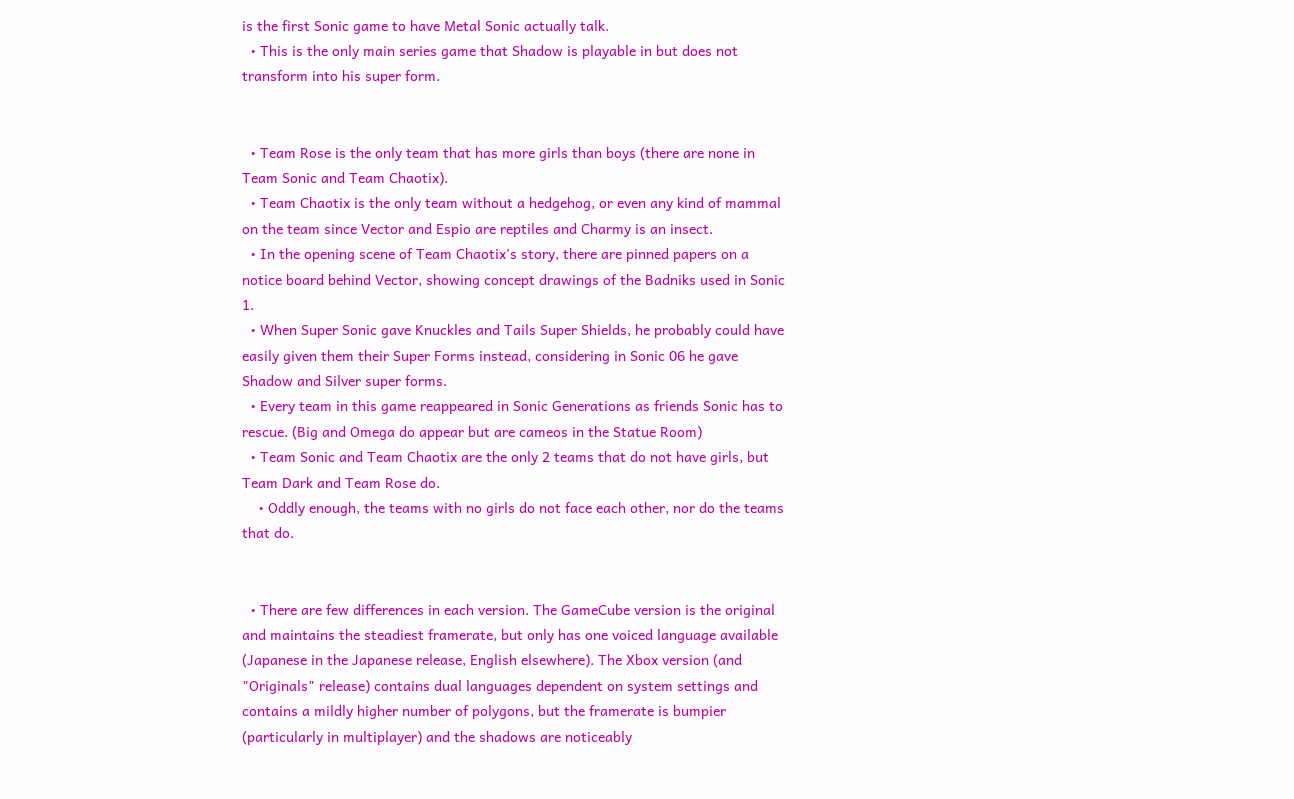is the first Sonic game to have Metal Sonic actually talk.
  • This is the only main series game that Shadow is playable in but does not transform into his super form.


  • Team Rose is the only team that has more girls than boys (there are none in Team Sonic and Team Chaotix).
  • Team Chaotix is the only team without a hedgehog, or even any kind of mammal on the team since Vector and Espio are reptiles and Charmy is an insect.
  • In the opening scene of Team Chaotix's story, there are pinned papers on a notice board behind Vector, showing concept drawings of the Badniks used in Sonic 1.
  • When Super Sonic gave Knuckles and Tails Super Shields, he probably could have easily given them their Super Forms instead, considering in Sonic 06 he gave Shadow and Silver super forms.
  • Every team in this game reappeared in Sonic Generations as friends Sonic has to rescue. (Big and Omega do appear but are cameos in the Statue Room)
  • Team Sonic and Team Chaotix are the only 2 teams that do not have girls, but Team Dark and Team Rose do.
    • Oddly enough, the teams with no girls do not face each other, nor do the teams that do.


  • There are few differences in each version. The GameCube version is the original and maintains the steadiest framerate, but only has one voiced language available (Japanese in the Japanese release, English elsewhere). The Xbox version (and "Originals" release) contains dual languages dependent on system settings and contains a mildly higher number of polygons, but the framerate is bumpier (particularly in multiplayer) and the shadows are noticeably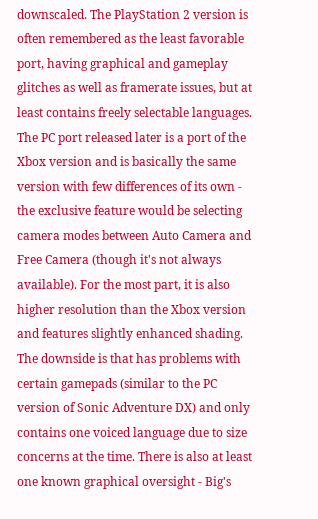downscaled. The PlayStation 2 version is often remembered as the least favorable port, having graphical and gameplay glitches as well as framerate issues, but at least contains freely selectable languages. The PC port released later is a port of the Xbox version and is basically the same version with few differences of its own - the exclusive feature would be selecting camera modes between Auto Camera and Free Camera (though it's not always available). For the most part, it is also higher resolution than the Xbox version and features slightly enhanced shading. The downside is that has problems with certain gamepads (similar to the PC version of Sonic Adventure DX) and only contains one voiced language due to size concerns at the time. There is also at least one known graphical oversight - Big's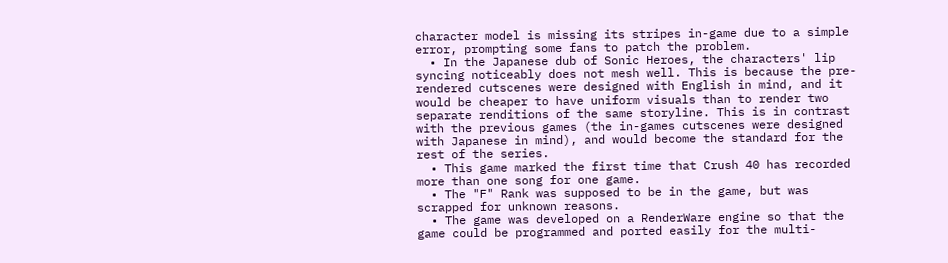character model is missing its stripes in-game due to a simple error, prompting some fans to patch the problem.
  • In the Japanese dub of Sonic Heroes, the characters' lip syncing noticeably does not mesh well. This is because the pre-rendered cutscenes were designed with English in mind, and it would be cheaper to have uniform visuals than to render two separate renditions of the same storyline. This is in contrast with the previous games (the in-games cutscenes were designed with Japanese in mind), and would become the standard for the rest of the series.
  • This game marked the first time that Crush 40 has recorded more than one song for one game.
  • The "F" Rank was supposed to be in the game, but was scrapped for unknown reasons.
  • The game was developed on a RenderWare engine so that the game could be programmed and ported easily for the multi-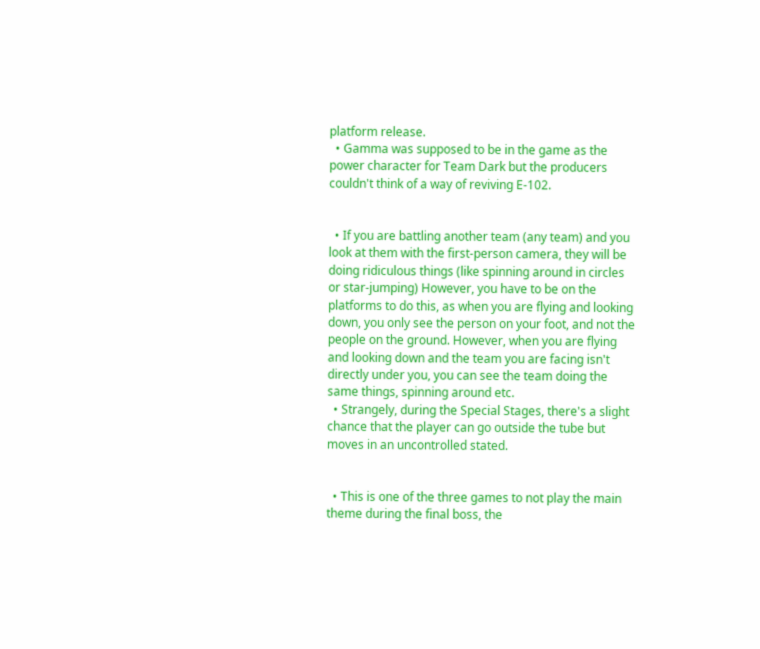platform release.
  • Gamma was supposed to be in the game as the power character for Team Dark but the producers couldn't think of a way of reviving E-102.


  • If you are battling another team (any team) and you look at them with the first-person camera, they will be doing ridiculous things (like spinning around in circles or star-jumping) However, you have to be on the platforms to do this, as when you are flying and looking down, you only see the person on your foot, and not the people on the ground. However, when you are flying and looking down and the team you are facing isn't directly under you, you can see the team doing the same things, spinning around etc.
  • Strangely, during the Special Stages, there's a slight chance that the player can go outside the tube but moves in an uncontrolled stated.


  • This is one of the three games to not play the main theme during the final boss, the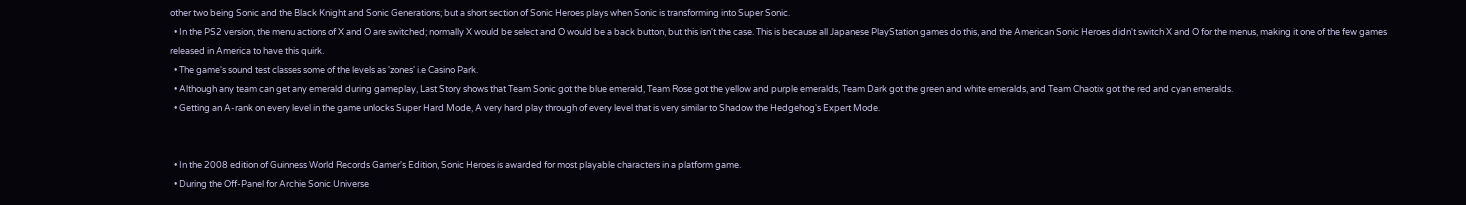other two being Sonic and the Black Knight and Sonic Generations; but a short section of Sonic Heroes plays when Sonic is transforming into Super Sonic.
  • In the PS2 version, the menu actions of X and O are switched; normally X would be select and O would be a back button, but this isn't the case. This is because all Japanese PlayStation games do this, and the American Sonic Heroes didn't switch X and O for the menus, making it one of the few games released in America to have this quirk.
  • The game's sound test classes some of the levels as 'zones' i.e Casino Park.
  • Although any team can get any emerald during gameplay, Last Story shows that Team Sonic got the blue emerald, Team Rose got the yellow and purple emeralds, Team Dark got the green and white emeralds, and Team Chaotix got the red and cyan emeralds.
  • Getting an A-rank on every level in the game unlocks Super Hard Mode, A very hard play through of every level that is very similar to Shadow the Hedgehog's Expert Mode.


  • In the 2008 edition of Guinness World Records Gamer's Edition, Sonic Heroes is awarded for most playable characters in a platform game.
  • During the Off-Panel for Archie Sonic Universe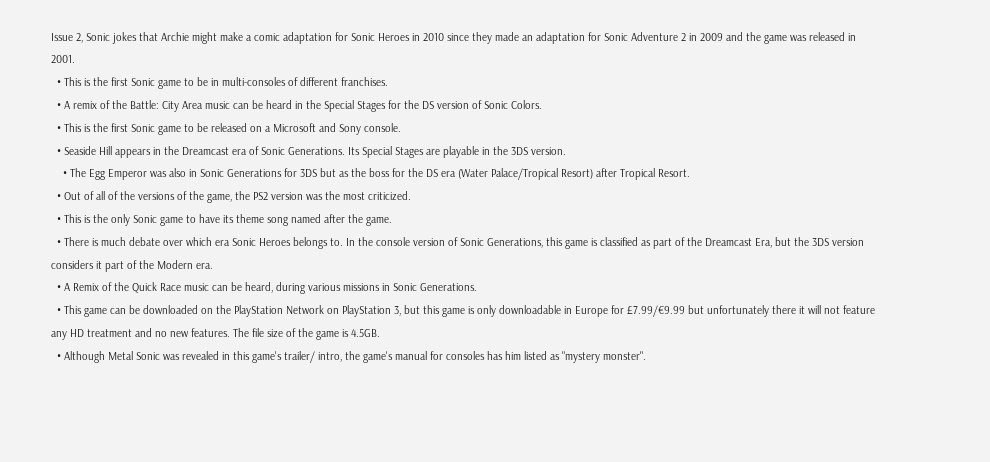Issue 2, Sonic jokes that Archie might make a comic adaptation for Sonic Heroes in 2010 since they made an adaptation for Sonic Adventure 2 in 2009 and the game was released in 2001.
  • This is the first Sonic game to be in multi-consoles of different franchises.
  • A remix of the Battle: City Area music can be heard in the Special Stages for the DS version of Sonic Colors.
  • This is the first Sonic game to be released on a Microsoft and Sony console.
  • Seaside Hill appears in the Dreamcast era of Sonic Generations. Its Special Stages are playable in the 3DS version.
    • The Egg Emperor was also in Sonic Generations for 3DS but as the boss for the DS era (Water Palace/Tropical Resort) after Tropical Resort.
  • Out of all of the versions of the game, the PS2 version was the most criticized.
  • This is the only Sonic game to have its theme song named after the game.
  • There is much debate over which era Sonic Heroes belongs to. In the console version of Sonic Generations, this game is classified as part of the Dreamcast Era, but the 3DS version considers it part of the Modern era.
  • A Remix of the Quick Race music can be heard, during various missions in Sonic Generations.
  • This game can be downloaded on the PlayStation Network on PlayStation 3, but this game is only downloadable in Europe for £7.99/€9.99 but unfortunately there it will not feature any HD treatment and no new features. The file size of the game is 4.5GB.
  • Although Metal Sonic was revealed in this game's trailer/ intro, the game's manual for consoles has him listed as "mystery monster".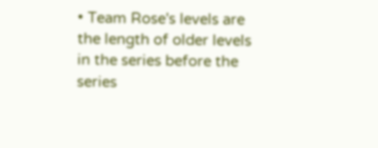• Team Rose's levels are the length of older levels in the series before the series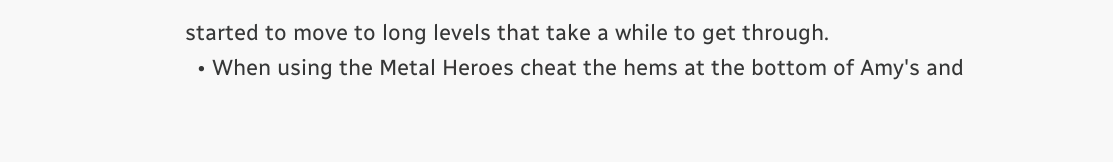started to move to long levels that take a while to get through.
  • When using the Metal Heroes cheat the hems at the bottom of Amy's and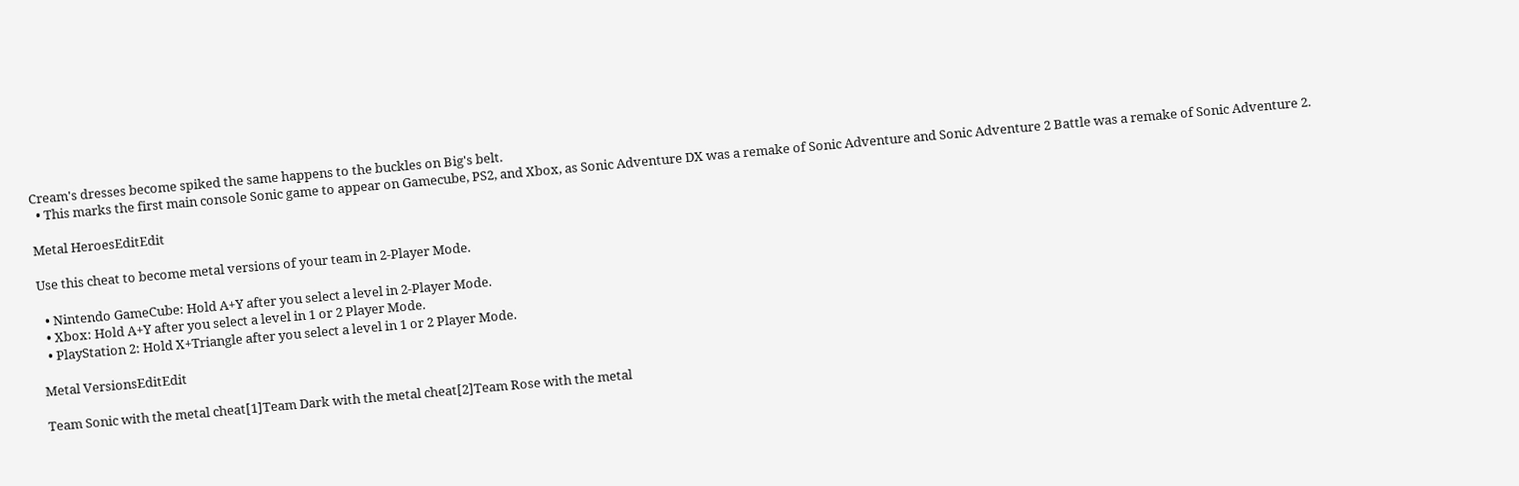Cream's dresses become spiked the same happens to the buckles on Big's belt.
  • This marks the first main console Sonic game to appear on Gamecube, PS2, and Xbox, as Sonic Adventure DX was a remake of Sonic Adventure and Sonic Adventure 2 Battle was a remake of Sonic Adventure 2.

Metal HeroesEditEdit

Use this cheat to become metal versions of your team in 2-Player Mode.

  • Nintendo GameCube: Hold A+Y after you select a level in 2-Player Mode.
  • Xbox: Hold A+Y after you select a level in 1 or 2 Player Mode.
  • PlayStation 2: Hold X+Triangle after you select a level in 1 or 2 Player Mode.

Metal VersionsEditEdit

Team Sonic with the metal cheat[1]Team Dark with the metal cheat[2]Team Rose with the metal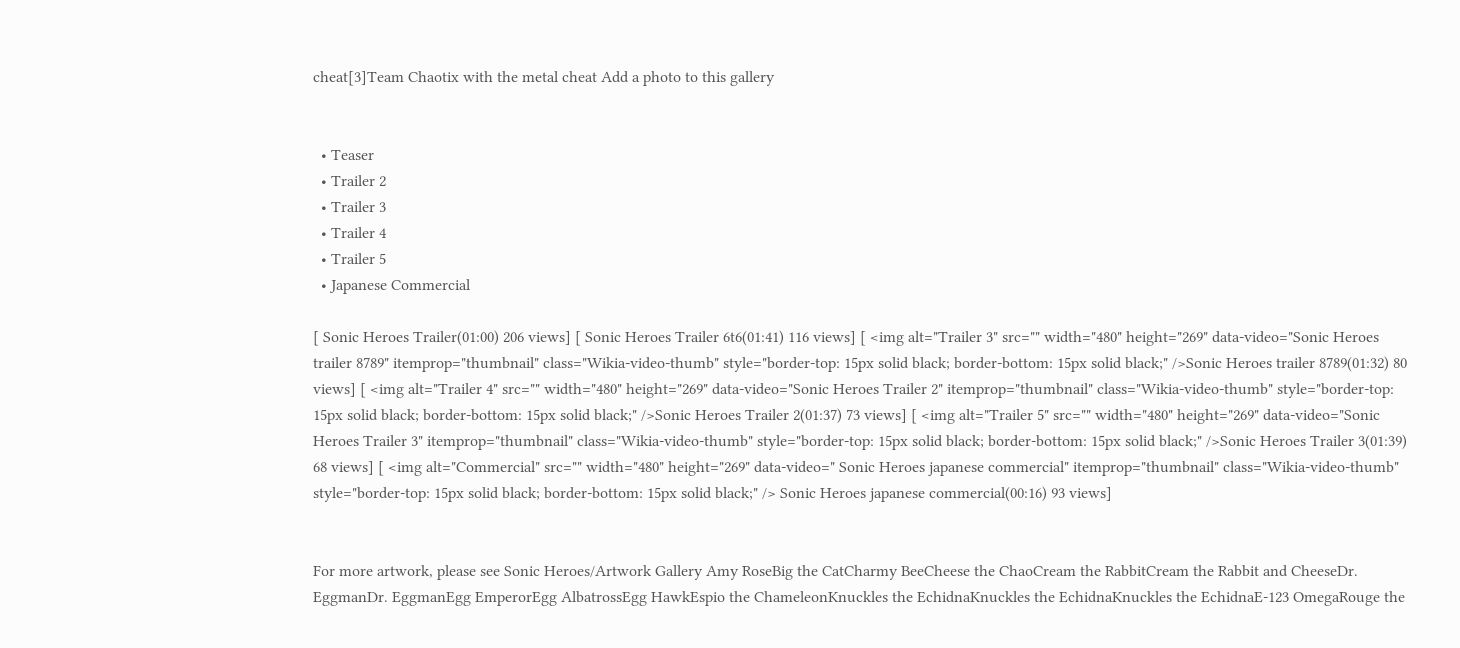cheat[3]Team Chaotix with the metal cheat Add a photo to this gallery


  • Teaser
  • Trailer 2
  • Trailer 3
  • Trailer 4
  • Trailer 5
  • Japanese Commercial

[ Sonic Heroes Trailer(01:00) 206 views] [ Sonic Heroes Trailer 6t6(01:41) 116 views] [ <img alt="Trailer 3" src="" width="480" height="269" data-video="Sonic Heroes trailer 8789" itemprop="thumbnail" class="Wikia-video-thumb" style="border-top: 15px solid black; border-bottom: 15px solid black;" />Sonic Heroes trailer 8789(01:32) 80 views] [ <img alt="Trailer 4" src="" width="480" height="269" data-video="Sonic Heroes Trailer 2" itemprop="thumbnail" class="Wikia-video-thumb" style="border-top: 15px solid black; border-bottom: 15px solid black;" />Sonic Heroes Trailer 2(01:37) 73 views] [ <img alt="Trailer 5" src="" width="480" height="269" data-video="Sonic Heroes Trailer 3" itemprop="thumbnail" class="Wikia-video-thumb" style="border-top: 15px solid black; border-bottom: 15px solid black;" />Sonic Heroes Trailer 3(01:39) 68 views] [ <img alt="Commercial" src="" width="480" height="269" data-video=" Sonic Heroes japanese commercial" itemprop="thumbnail" class="Wikia-video-thumb" style="border-top: 15px solid black; border-bottom: 15px solid black;" /> Sonic Heroes japanese commercial(00:16) 93 views]


For more artwork, please see Sonic Heroes/Artwork Gallery Amy RoseBig the CatCharmy BeeCheese the ChaoCream the RabbitCream the Rabbit and CheeseDr. EggmanDr. EggmanEgg EmperorEgg AlbatrossEgg HawkEspio the ChameleonKnuckles the EchidnaKnuckles the EchidnaKnuckles the EchidnaE-123 OmegaRouge the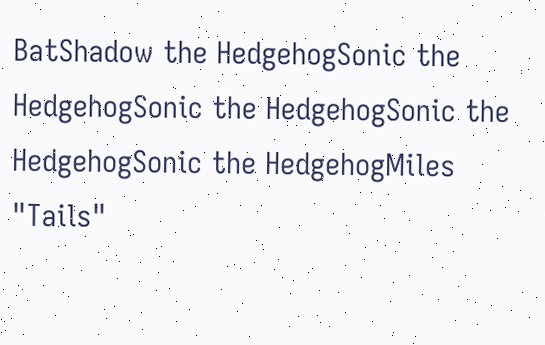BatShadow the HedgehogSonic the HedgehogSonic the HedgehogSonic the HedgehogSonic the HedgehogMiles "Tails"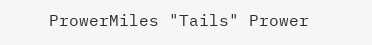ProwerMiles "Tails" Prower